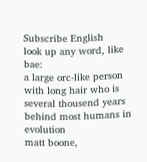Subscribe English
look up any word, like bae:
a large orc-like person with long hair who is several thousend years behind most humans in evolution
matt boone,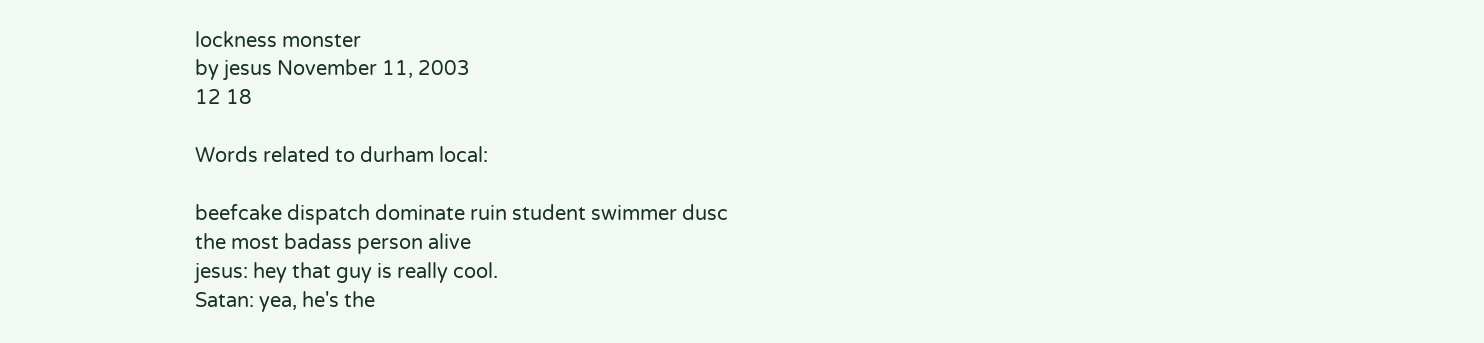lockness monster
by jesus November 11, 2003
12 18

Words related to durham local:

beefcake dispatch dominate ruin student swimmer dusc
the most badass person alive
jesus: hey that guy is really cool.
Satan: yea, he's the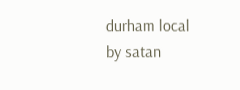durham local
by satan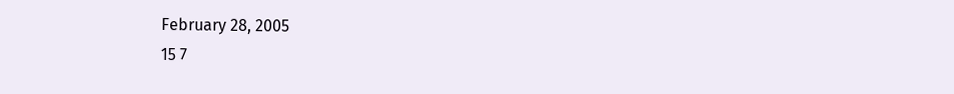February 28, 2005
15 7